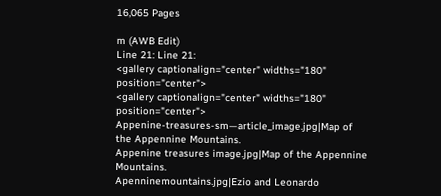16,065 Pages

m (AWB Edit)
Line 21: Line 21:
<gallery captionalign="center" widths="180" position="center">
<gallery captionalign="center" widths="180" position="center">
Appenine-treasures-sm—article_image.jpg|Map of the Appennine Mountains.
Appenine treasures image.jpg|Map of the Appennine Mountains.
Apenninemountains.jpg|Ezio and Leonardo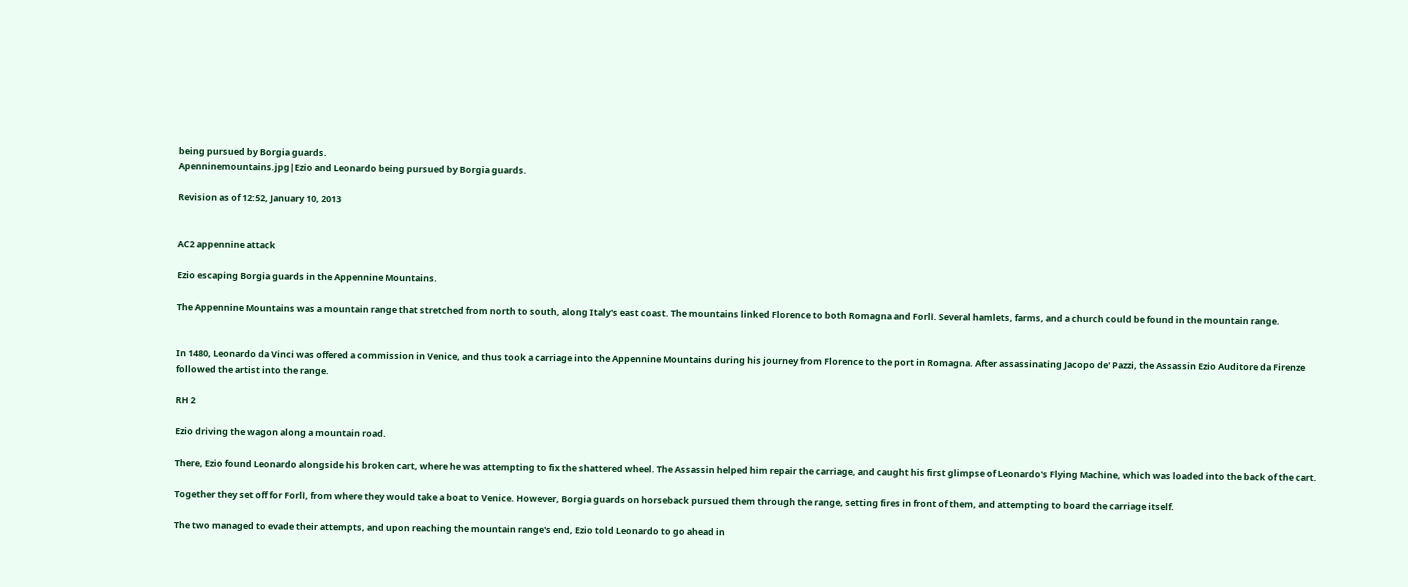being pursued by Borgia guards.
Apenninemountains.jpg|Ezio and Leonardo being pursued by Borgia guards.

Revision as of 12:52, January 10, 2013


AC2 appennine attack

Ezio escaping Borgia guards in the Appennine Mountains.

The Appennine Mountains was a mountain range that stretched from north to south, along Italy's east coast. The mountains linked Florence to both Romagna and Forlì. Several hamlets, farms, and a church could be found in the mountain range.


In 1480, Leonardo da Vinci was offered a commission in Venice, and thus took a carriage into the Appennine Mountains during his journey from Florence to the port in Romagna. After assassinating Jacopo de' Pazzi, the Assassin Ezio Auditore da Firenze followed the artist into the range.

RH 2

Ezio driving the wagon along a mountain road.

There, Ezio found Leonardo alongside his broken cart, where he was attempting to fix the shattered wheel. The Assassin helped him repair the carriage, and caught his first glimpse of Leonardo's Flying Machine, which was loaded into the back of the cart.

Together they set off for Forlì, from where they would take a boat to Venice. However, Borgia guards on horseback pursued them through the range, setting fires in front of them, and attempting to board the carriage itself.

The two managed to evade their attempts, and upon reaching the mountain range's end, Ezio told Leonardo to go ahead in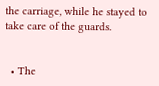the carriage, while he stayed to take care of the guards.


  • The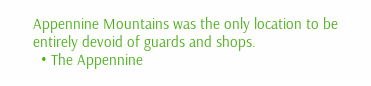Appennine Mountains was the only location to be entirely devoid of guards and shops.
  • The Appennine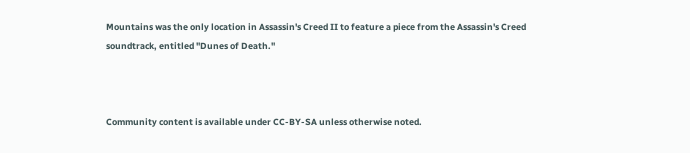Mountains was the only location in Assassin's Creed II to feature a piece from the Assassin's Creed soundtrack, entitled "Dunes of Death."



Community content is available under CC-BY-SA unless otherwise noted.